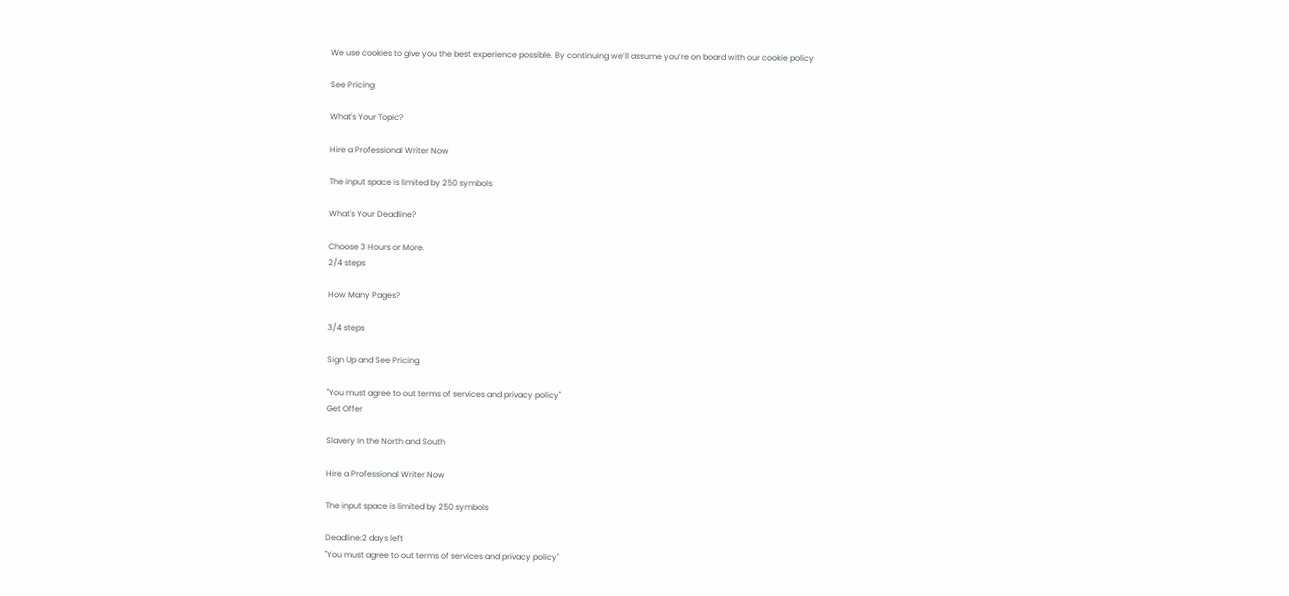We use cookies to give you the best experience possible. By continuing we’ll assume you’re on board with our cookie policy

See Pricing

What's Your Topic?

Hire a Professional Writer Now

The input space is limited by 250 symbols

What's Your Deadline?

Choose 3 Hours or More.
2/4 steps

How Many Pages?

3/4 steps

Sign Up and See Pricing

"You must agree to out terms of services and privacy policy"
Get Offer

Slavery In the North and South

Hire a Professional Writer Now

The input space is limited by 250 symbols

Deadline:2 days left
"You must agree to out terms of services and privacy policy"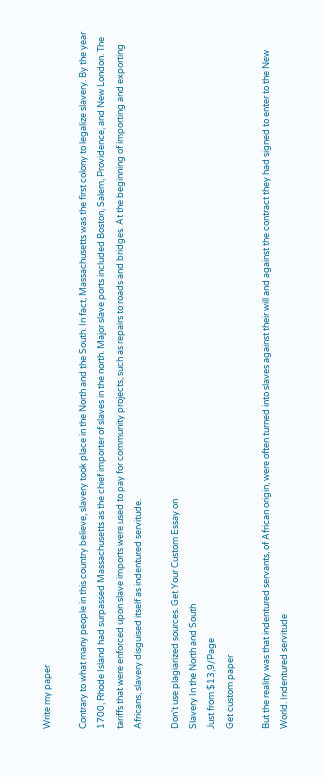Write my paper

Contrary to what many people in this country believe, slavery took place in the North and the South. In fact, Massachusetts was the first colony to legalize slavery. By the year 1700, Rhode Island had surpassed Massachusetts as the chief importer of slaves in the north. Major slave ports included Boston, Salem, Providence, and New London. The tariffs that were enforced upon slave imports were used to pay for community projects, such as repairs to roads and bridges. At the beginning of importing and exporting Africans, slavery disguised itself as indentured servitude.

Don't use plagiarized sources. Get Your Custom Essay on
Slavery In the North and South
Just from $13,9/Page
Get custom paper

But the reality was that indentured servants, of African origin, were often turned into slaves against their will and against the contract they had signed to enter to the New World. Indentured servitude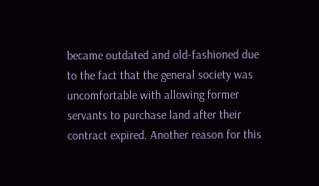became outdated and old-fashioned due to the fact that the general society was uncomfortable with allowing former servants to purchase land after their contract expired. Another reason for this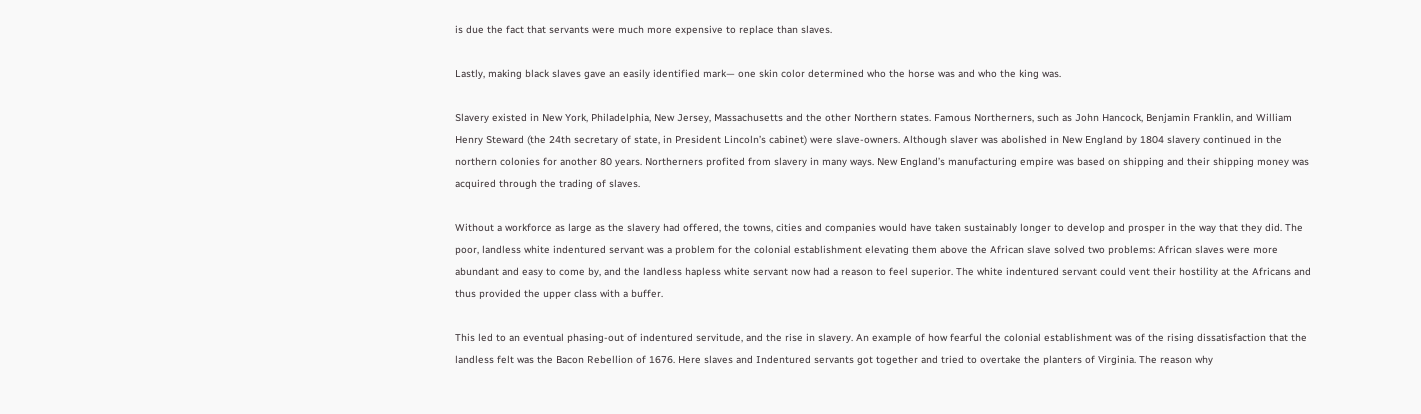is due the fact that servants were much more expensive to replace than slaves.

Lastly, making black slaves gave an easily identified mark— one skin color determined who the horse was and who the king was.

Slavery existed in New York, Philadelphia, New Jersey, Massachusetts and the other Northern states. Famous Northerners, such as John Hancock, Benjamin Franklin, and William Henry Steward (the 24th secretary of state, in President Lincoln’s cabinet) were slave-owners. Although slaver was abolished in New England by 1804 slavery continued in the northern colonies for another 80 years. Northerners profited from slavery in many ways. New England’s manufacturing empire was based on shipping and their shipping money was acquired through the trading of slaves.

Without a workforce as large as the slavery had offered, the towns, cities and companies would have taken sustainably longer to develop and prosper in the way that they did. The poor, landless white indentured servant was a problem for the colonial establishment elevating them above the African slave solved two problems: African slaves were more abundant and easy to come by, and the landless hapless white servant now had a reason to feel superior. The white indentured servant could vent their hostility at the Africans and thus provided the upper class with a buffer.

This led to an eventual phasing-out of indentured servitude, and the rise in slavery. An example of how fearful the colonial establishment was of the rising dissatisfaction that the landless felt was the Bacon Rebellion of 1676. Here slaves and Indentured servants got together and tried to overtake the planters of Virginia. The reason why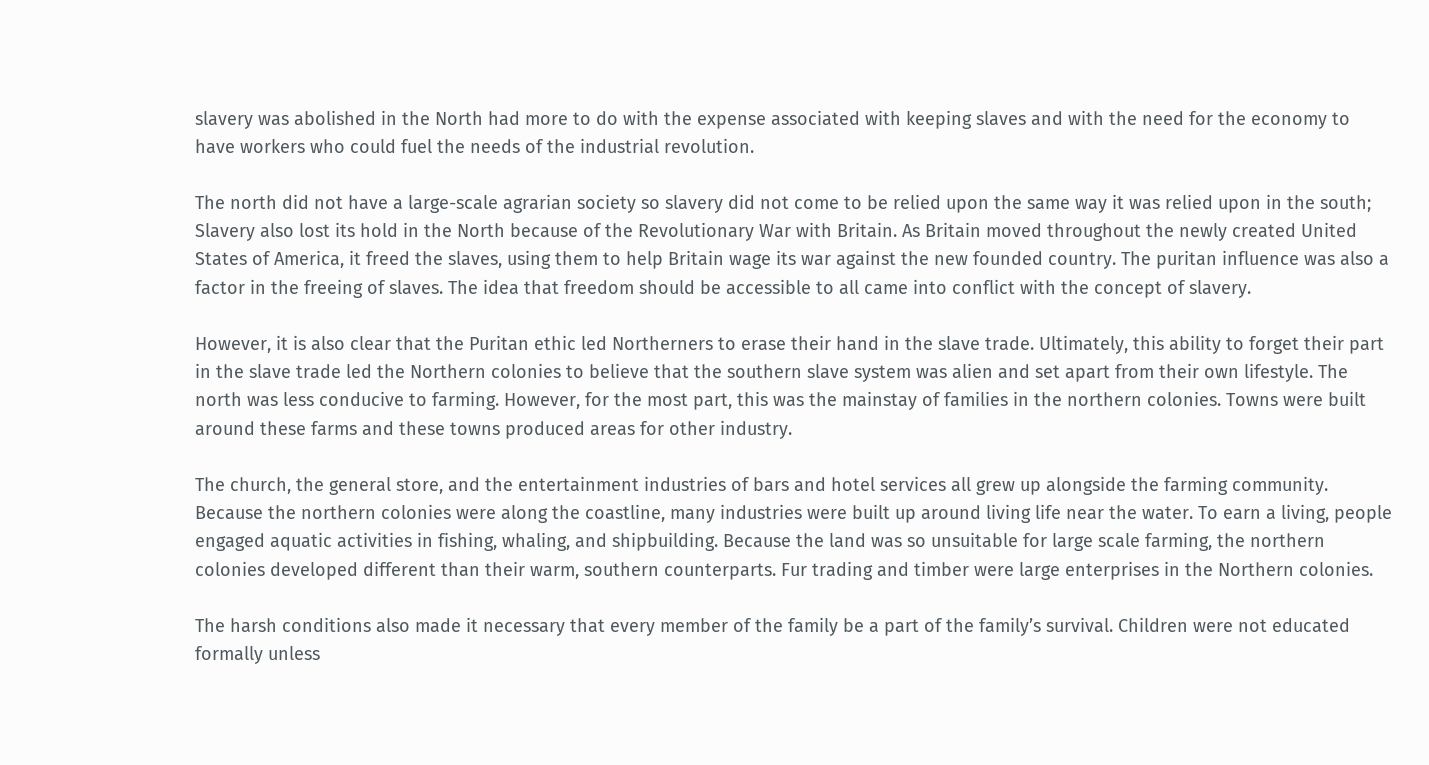slavery was abolished in the North had more to do with the expense associated with keeping slaves and with the need for the economy to have workers who could fuel the needs of the industrial revolution.

The north did not have a large-scale agrarian society so slavery did not come to be relied upon the same way it was relied upon in the south; Slavery also lost its hold in the North because of the Revolutionary War with Britain. As Britain moved throughout the newly created United States of America, it freed the slaves, using them to help Britain wage its war against the new founded country. The puritan influence was also a factor in the freeing of slaves. The idea that freedom should be accessible to all came into conflict with the concept of slavery.

However, it is also clear that the Puritan ethic led Northerners to erase their hand in the slave trade. Ultimately, this ability to forget their part in the slave trade led the Northern colonies to believe that the southern slave system was alien and set apart from their own lifestyle. The north was less conducive to farming. However, for the most part, this was the mainstay of families in the northern colonies. Towns were built around these farms and these towns produced areas for other industry.

The church, the general store, and the entertainment industries of bars and hotel services all grew up alongside the farming community. Because the northern colonies were along the coastline, many industries were built up around living life near the water. To earn a living, people engaged aquatic activities in fishing, whaling, and shipbuilding. Because the land was so unsuitable for large scale farming, the northern colonies developed different than their warm, southern counterparts. Fur trading and timber were large enterprises in the Northern colonies.

The harsh conditions also made it necessary that every member of the family be a part of the family’s survival. Children were not educated formally unless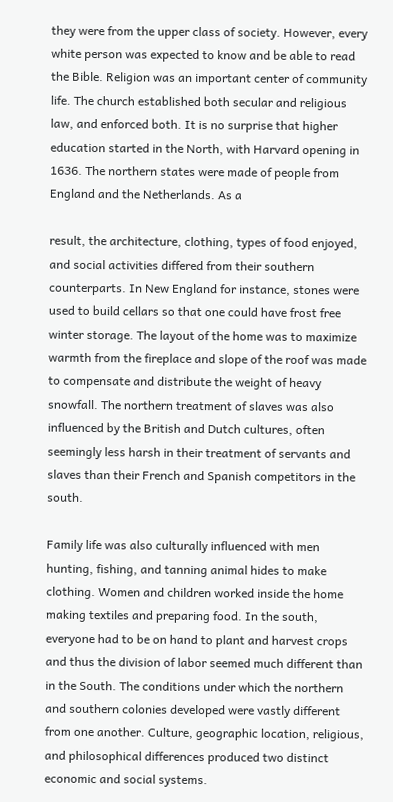they were from the upper class of society. However, every white person was expected to know and be able to read the Bible. Religion was an important center of community life. The church established both secular and religious law, and enforced both. It is no surprise that higher education started in the North, with Harvard opening in 1636. The northern states were made of people from England and the Netherlands. As a

result, the architecture, clothing, types of food enjoyed, and social activities differed from their southern counterparts. In New England for instance, stones were used to build cellars so that one could have frost free winter storage. The layout of the home was to maximize warmth from the fireplace and slope of the roof was made to compensate and distribute the weight of heavy snowfall. The northern treatment of slaves was also influenced by the British and Dutch cultures, often seemingly less harsh in their treatment of servants and slaves than their French and Spanish competitors in the south.

Family life was also culturally influenced with men hunting, fishing, and tanning animal hides to make clothing. Women and children worked inside the home making textiles and preparing food. In the south, everyone had to be on hand to plant and harvest crops and thus the division of labor seemed much different than in the South. The conditions under which the northern and southern colonies developed were vastly different from one another. Culture, geographic location, religious, and philosophical differences produced two distinct economic and social systems.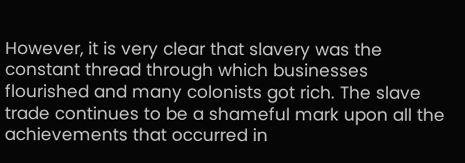However, it is very clear that slavery was the constant thread through which businesses flourished and many colonists got rich. The slave trade continues to be a shameful mark upon all the achievements that occurred in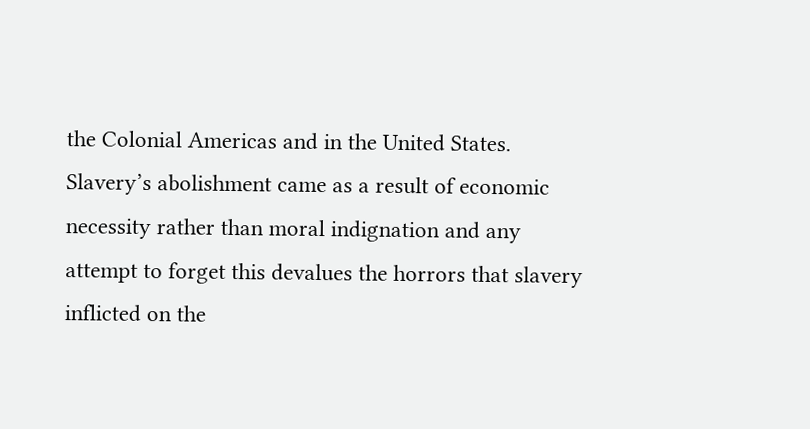the Colonial Americas and in the United States. Slavery’s abolishment came as a result of economic necessity rather than moral indignation and any attempt to forget this devalues the horrors that slavery inflicted on the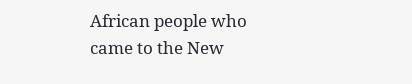African people who came to the New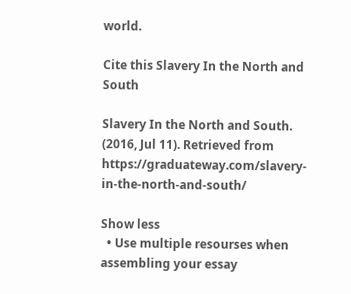world.

Cite this Slavery In the North and South

Slavery In the North and South. (2016, Jul 11). Retrieved from https://graduateway.com/slavery-in-the-north-and-south/

Show less
  • Use multiple resourses when assembling your essay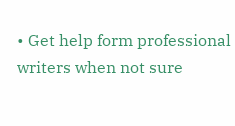• Get help form professional writers when not sure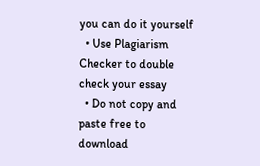you can do it yourself
  • Use Plagiarism Checker to double check your essay
  • Do not copy and paste free to download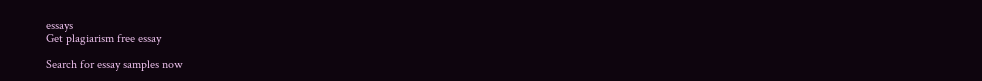essays
Get plagiarism free essay

Search for essay samples now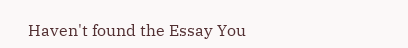Haven't found the Essay You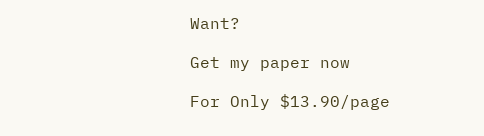Want?

Get my paper now

For Only $13.90/page